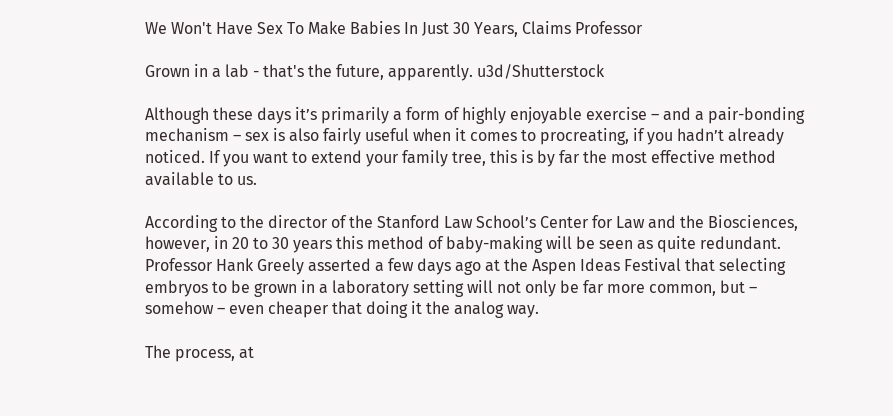We Won't Have Sex To Make Babies In Just 30 Years, Claims Professor

Grown in a lab - that's the future, apparently. u3d/Shutterstock

Although these days it’s primarily a form of highly enjoyable exercise – and a pair-bonding mechanism – sex is also fairly useful when it comes to procreating, if you hadn’t already noticed. If you want to extend your family tree, this is by far the most effective method available to us.

According to the director of the Stanford Law School’s Center for Law and the Biosciences, however, in 20 to 30 years this method of baby-making will be seen as quite redundant. Professor Hank Greely asserted a few days ago at the Aspen Ideas Festival that selecting embryos to be grown in a laboratory setting will not only be far more common, but – somehow – even cheaper that doing it the analog way.

The process, at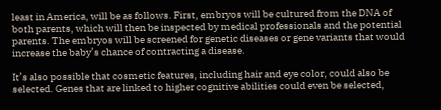least in America, will be as follows. First, embryos will be cultured from the DNA of both parents, which will then be inspected by medical professionals and the potential parents. The embryos will be screened for genetic diseases or gene variants that would increase the baby’s chance of contracting a disease.

It’s also possible that cosmetic features, including hair and eye color, could also be selected. Genes that are linked to higher cognitive abilities could even be selected,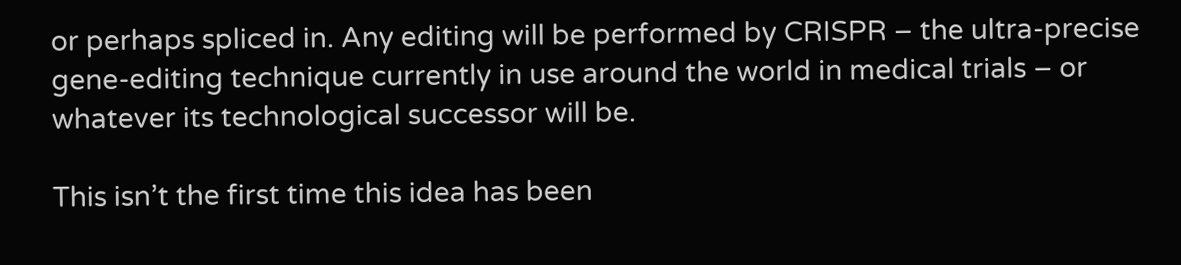or perhaps spliced in. Any editing will be performed by CRISPR – the ultra-precise gene-editing technique currently in use around the world in medical trials – or whatever its technological successor will be.

This isn’t the first time this idea has been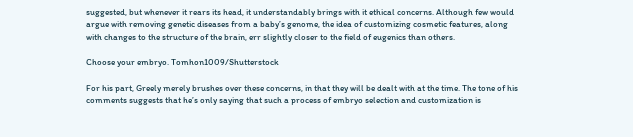suggested, but whenever it rears its head, it understandably brings with it ethical concerns. Although few would argue with removing genetic diseases from a baby’s genome, the idea of customizing cosmetic features, along with changes to the structure of the brain, err slightly closer to the field of eugenics than others.

Choose your embryo. Tomhon1009/Shutterstock

For his part, Greely merely brushes over these concerns, in that they will be dealt with at the time. The tone of his comments suggests that he’s only saying that such a process of embryo selection and customization is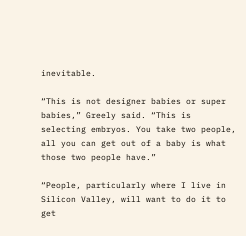inevitable.

“This is not designer babies or super babies,” Greely said. “This is selecting embryos. You take two people, all you can get out of a baby is what those two people have.”

“People, particularly where I live in Silicon Valley, will want to do it to get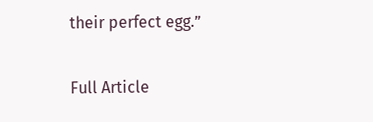their perfect egg.”

Full Article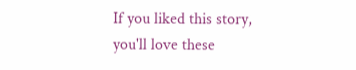If you liked this story, you'll love these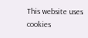This website uses cookies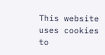This website uses cookies to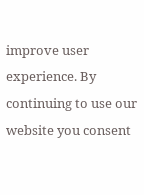improve user experience. By continuing to use our website you consent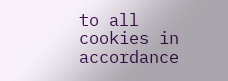to all cookies in accordance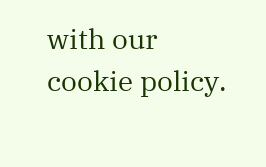with our cookie policy.